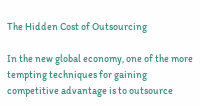The Hidden Cost of Outsourcing

In the new global economy, one of the more tempting techniques for gaining competitive advantage is to outsource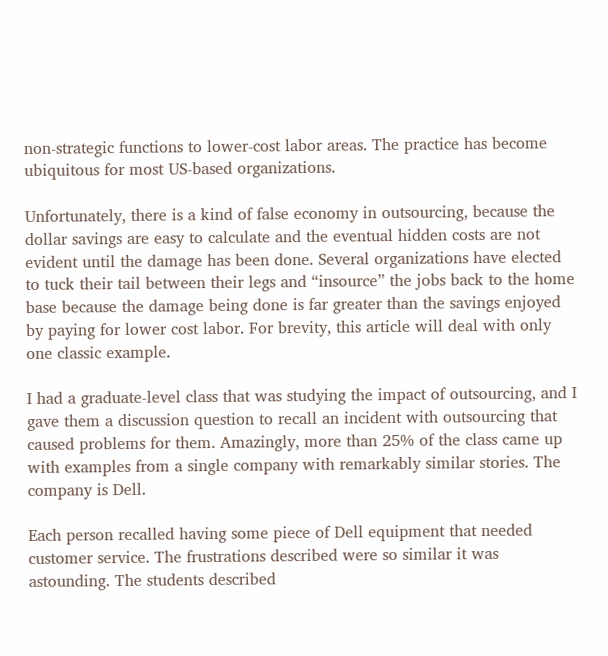non-strategic functions to lower-cost labor areas. The practice has become ubiquitous for most US-based organizations.

Unfortunately, there is a kind of false economy in outsourcing, because the dollar savings are easy to calculate and the eventual hidden costs are not evident until the damage has been done. Several organizations have elected to tuck their tail between their legs and “insource” the jobs back to the home base because the damage being done is far greater than the savings enjoyed by paying for lower cost labor. For brevity, this article will deal with only one classic example.

I had a graduate-level class that was studying the impact of outsourcing, and I gave them a discussion question to recall an incident with outsourcing that caused problems for them. Amazingly, more than 25% of the class came up with examples from a single company with remarkably similar stories. The company is Dell.

Each person recalled having some piece of Dell equipment that needed customer service. The frustrations described were so similar it was astounding. The students described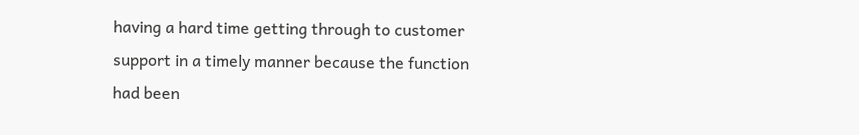having a hard time getting through to customer support in a timely manner because the function had been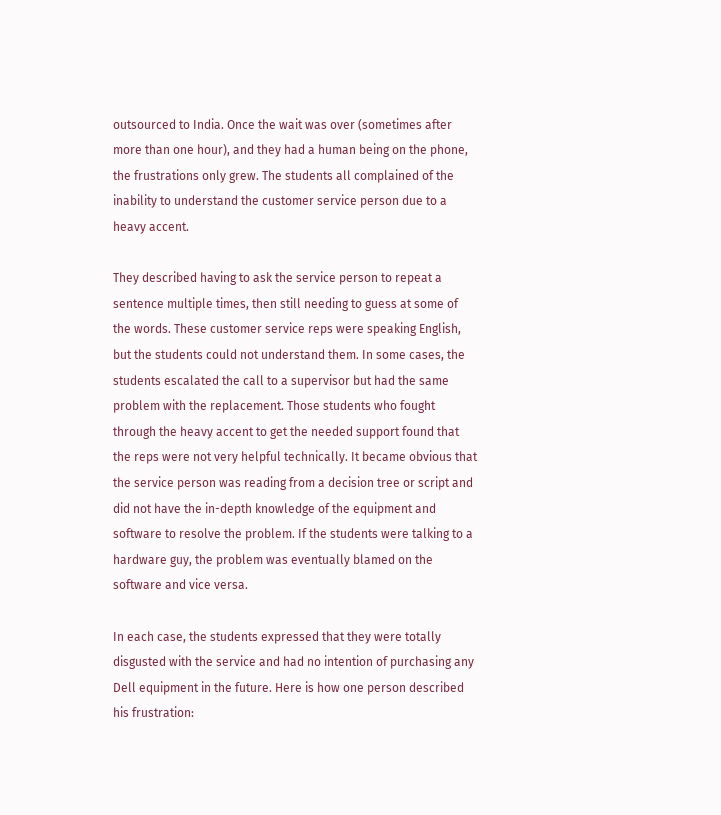outsourced to India. Once the wait was over (sometimes after more than one hour), and they had a human being on the phone, the frustrations only grew. The students all complained of the inability to understand the customer service person due to a heavy accent.

They described having to ask the service person to repeat a sentence multiple times, then still needing to guess at some of the words. These customer service reps were speaking English, but the students could not understand them. In some cases, the students escalated the call to a supervisor but had the same problem with the replacement. Those students who fought through the heavy accent to get the needed support found that the reps were not very helpful technically. It became obvious that the service person was reading from a decision tree or script and did not have the in-depth knowledge of the equipment and software to resolve the problem. If the students were talking to a hardware guy, the problem was eventually blamed on the software and vice versa.

In each case, the students expressed that they were totally disgusted with the service and had no intention of purchasing any Dell equipment in the future. Here is how one person described his frustration: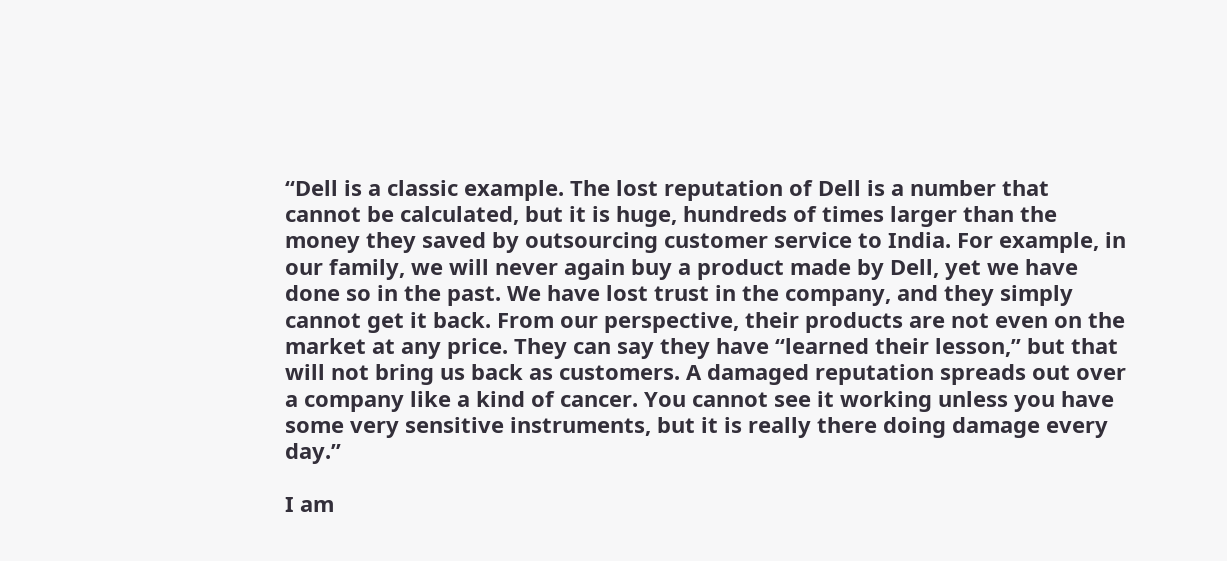“Dell is a classic example. The lost reputation of Dell is a number that cannot be calculated, but it is huge, hundreds of times larger than the money they saved by outsourcing customer service to India. For example, in our family, we will never again buy a product made by Dell, yet we have done so in the past. We have lost trust in the company, and they simply cannot get it back. From our perspective, their products are not even on the market at any price. They can say they have “learned their lesson,” but that will not bring us back as customers. A damaged reputation spreads out over a company like a kind of cancer. You cannot see it working unless you have some very sensitive instruments, but it is really there doing damage every day.”

I am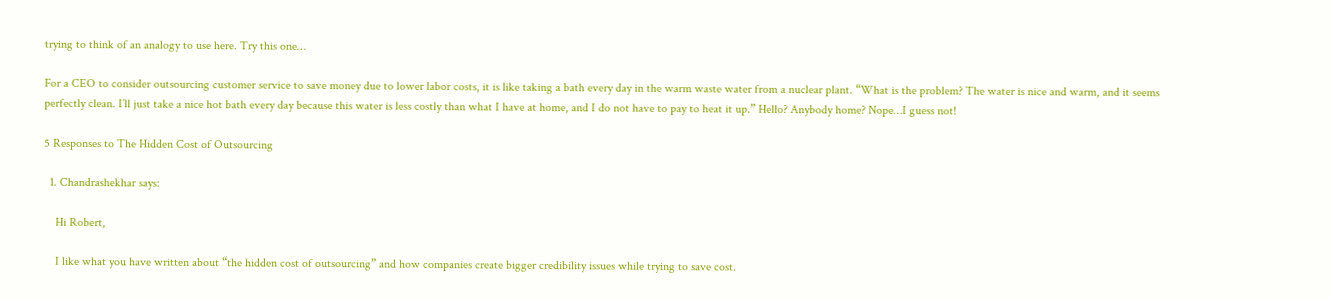trying to think of an analogy to use here. Try this one…

For a CEO to consider outsourcing customer service to save money due to lower labor costs, it is like taking a bath every day in the warm waste water from a nuclear plant. “What is the problem? The water is nice and warm, and it seems perfectly clean. I’ll just take a nice hot bath every day because this water is less costly than what I have at home, and I do not have to pay to heat it up.” Hello? Anybody home? Nope…I guess not!

5 Responses to The Hidden Cost of Outsourcing

  1. Chandrashekhar says:

    Hi Robert,

    I like what you have written about “the hidden cost of outsourcing” and how companies create bigger credibility issues while trying to save cost.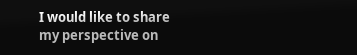I would like to share my perspective on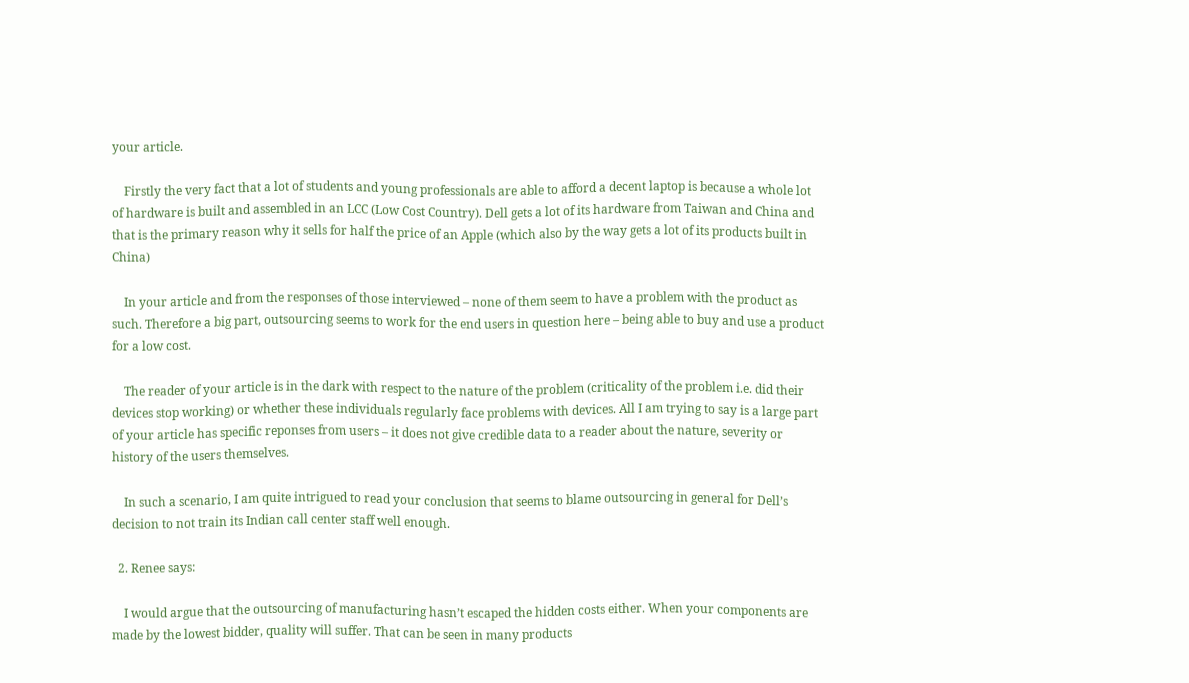your article.

    Firstly the very fact that a lot of students and young professionals are able to afford a decent laptop is because a whole lot of hardware is built and assembled in an LCC (Low Cost Country). Dell gets a lot of its hardware from Taiwan and China and that is the primary reason why it sells for half the price of an Apple (which also by the way gets a lot of its products built in China)

    In your article and from the responses of those interviewed – none of them seem to have a problem with the product as such. Therefore a big part, outsourcing seems to work for the end users in question here – being able to buy and use a product for a low cost.

    The reader of your article is in the dark with respect to the nature of the problem (criticality of the problem i.e. did their devices stop working) or whether these individuals regularly face problems with devices. All I am trying to say is a large part of your article has specific reponses from users – it does not give credible data to a reader about the nature, severity or history of the users themselves.

    In such a scenario, I am quite intrigued to read your conclusion that seems to blame outsourcing in general for Dell’s decision to not train its Indian call center staff well enough.

  2. Renee says:

    I would argue that the outsourcing of manufacturing hasn’t escaped the hidden costs either. When your components are made by the lowest bidder, quality will suffer. That can be seen in many products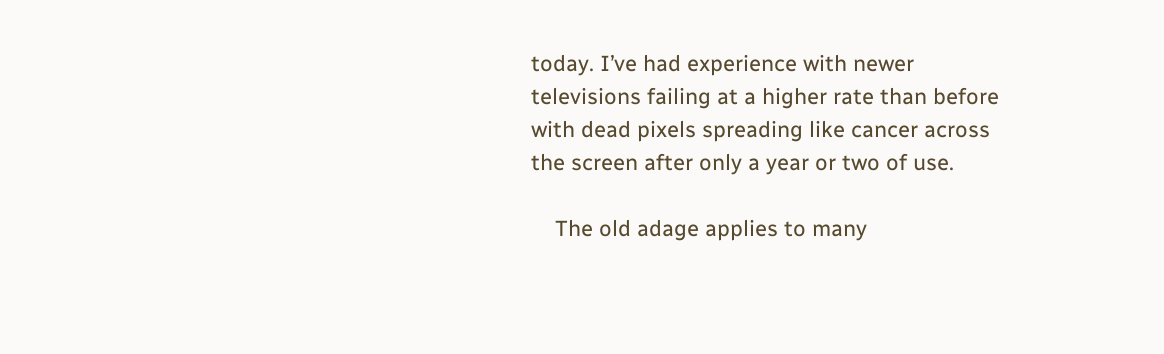today. I’ve had experience with newer televisions failing at a higher rate than before with dead pixels spreading like cancer across the screen after only a year or two of use.

    The old adage applies to many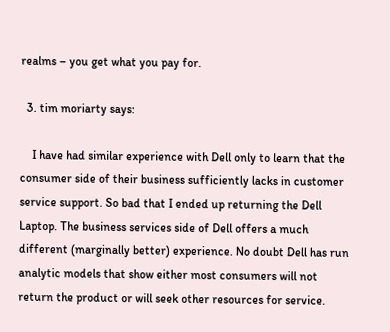realms – you get what you pay for.

  3. tim moriarty says:

    I have had similar experience with Dell only to learn that the consumer side of their business sufficiently lacks in customer service support. So bad that I ended up returning the Dell Laptop. The business services side of Dell offers a much different (marginally better) experience. No doubt Dell has run analytic models that show either most consumers will not return the product or will seek other resources for service.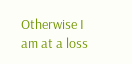Otherwise I am at a loss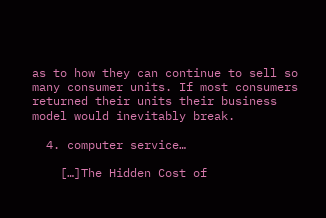as to how they can continue to sell so many consumer units. If most consumers returned their units their business model would inevitably break.

  4. computer service…

    […]The Hidden Cost of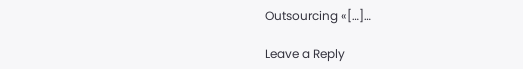Outsourcing «[…]…

Leave a Reply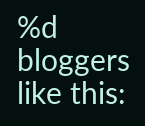%d bloggers like this: